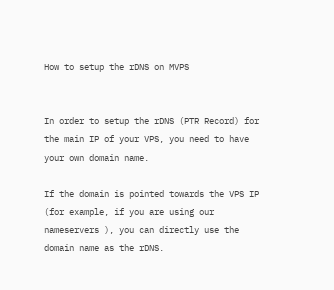How to setup the rDNS on MVPS


In order to setup the rDNS (PTR Record) for the main IP of your VPS, you need to have your own domain name.

If the domain is pointed towards the VPS IP (for example, if you are using our nameservers ), you can directly use the domain name as the rDNS.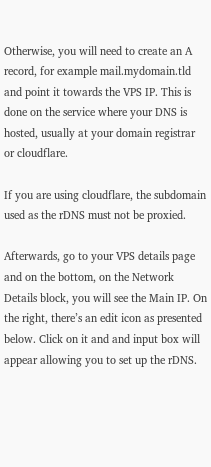Otherwise, you will need to create an A record, for example mail.mydomain.tld and point it towards the VPS IP. This is done on the service where your DNS is hosted, usually at your domain registrar or cloudflare.

If you are using cloudflare, the subdomain used as the rDNS must not be proxied.

Afterwards, go to your VPS details page and on the bottom, on the Network Details block, you will see the Main IP. On the right, there’s an edit icon as presented below. Click on it and and input box will appear allowing you to set up the rDNS.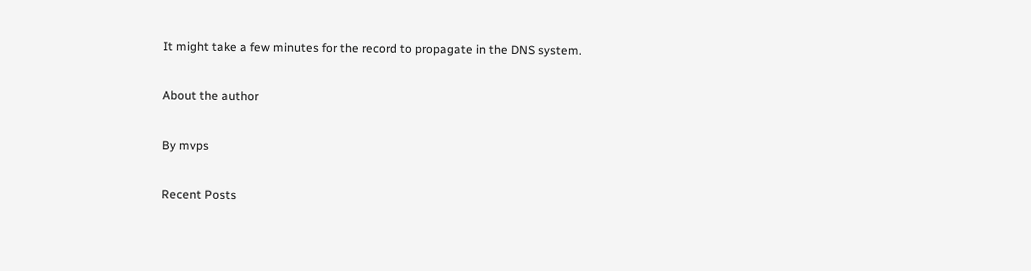It might take a few minutes for the record to propagate in the DNS system.

About the author

By mvps

Recent Posts